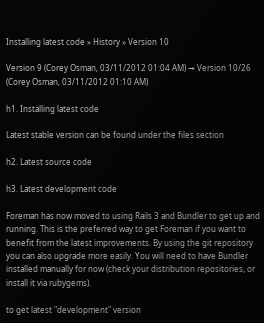Installing latest code » History » Version 10

Version 9 (Corey Osman, 03/11/2012 01:04 AM) → Version 10/26 (Corey Osman, 03/11/2012 01:10 AM)

h1. Installing latest code

Latest stable version can be found under the files section

h2. Latest source code

h3. Latest development code

Foreman has now moved to using Rails 3 and Bundler to get up and running. This is the preferred way to get Foreman if you want to benefit from the latest improvements. By using the git repository you can also upgrade more easily. You will need to have Bundler installed manually for now (check your distribution repositories, or install it via rubygems).

to get latest "development" version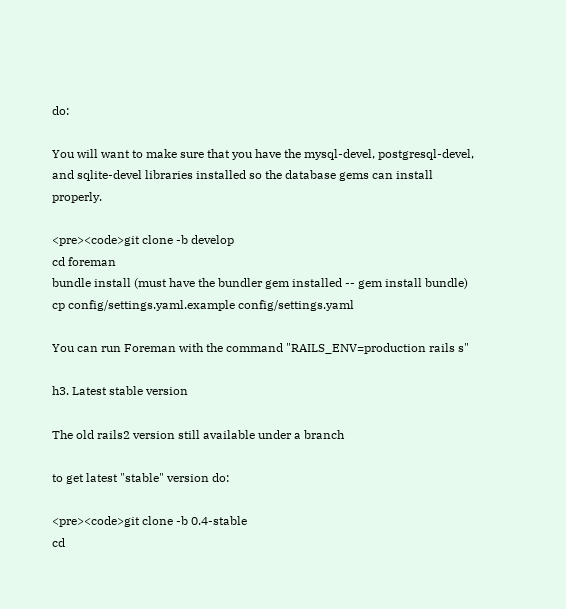do:

You will want to make sure that you have the mysql-devel, postgresql-devel, and sqlite-devel libraries installed so the database gems can install properly.

<pre><code>git clone -b develop
cd foreman
bundle install (must have the bundler gem installed -- gem install bundle)
cp config/settings.yaml.example config/settings.yaml

You can run Foreman with the command "RAILS_ENV=production rails s"

h3. Latest stable version

The old rails2 version still available under a branch

to get latest "stable" version do:

<pre><code>git clone -b 0.4-stable
cd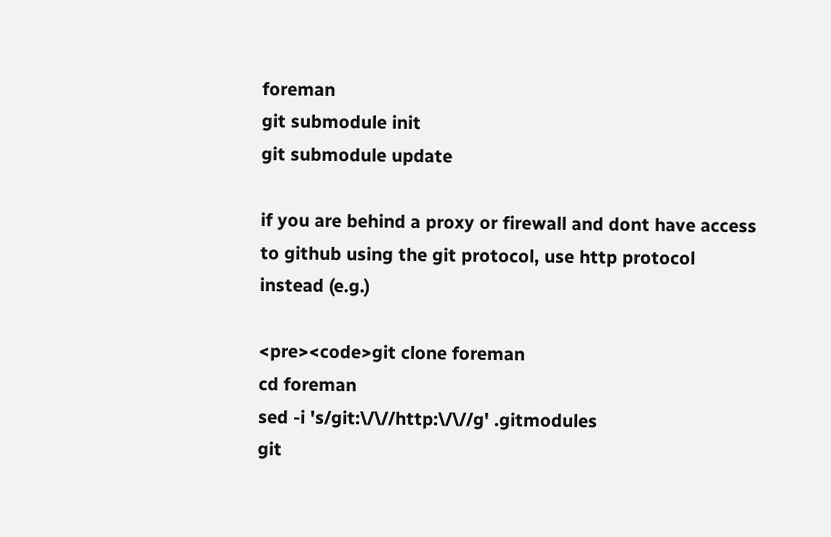foreman
git submodule init
git submodule update

if you are behind a proxy or firewall and dont have access to github using the git protocol, use http protocol instead (e.g.)

<pre><code>git clone foreman
cd foreman
sed -i 's/git:\/\//http:\/\//g' .gitmodules
git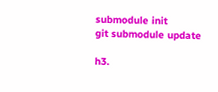submodule init
git submodule update

h3.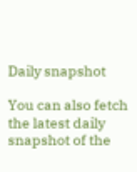Daily snapshot

You can also fetch the latest daily snapshot of the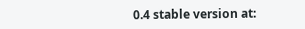0.4 stable version at: